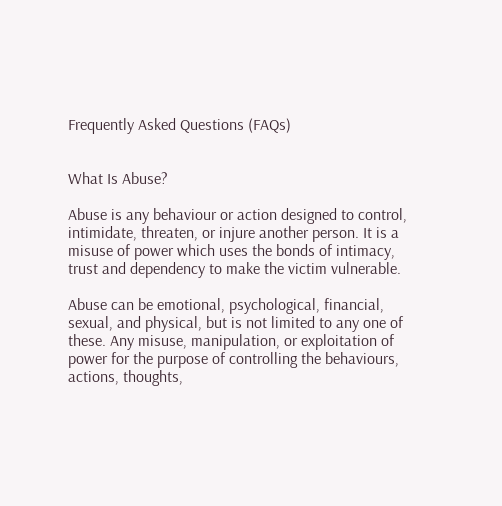Frequently Asked Questions (FAQs)


What Is Abuse?

Abuse is any behaviour or action designed to control, intimidate, threaten, or injure another person. It is a misuse of power which uses the bonds of intimacy, trust and dependency to make the victim vulnerable.

Abuse can be emotional, psychological, financial, sexual, and physical, but is not limited to any one of these. Any misuse, manipulation, or exploitation of power for the purpose of controlling the behaviours, actions, thoughts,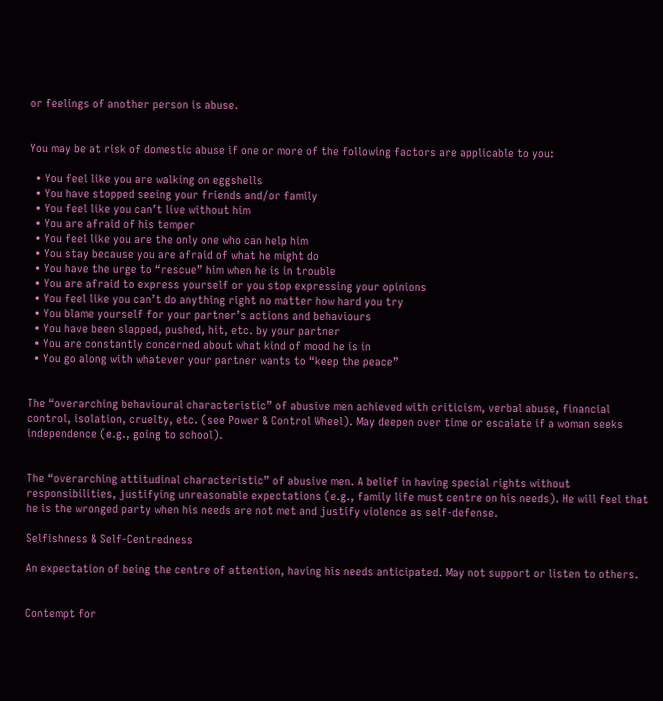or feelings of another person is abuse.


You may be at risk of domestic abuse if one or more of the following factors are applicable to you:

  • You feel like you are walking on eggshells
  • You have stopped seeing your friends and/or family
  • You feel like you can’t live without him
  • You are afraid of his temper
  • You feel like you are the only one who can help him
  • You stay because you are afraid of what he might do
  • You have the urge to “rescue” him when he is in trouble
  • You are afraid to express yourself or you stop expressing your opinions
  • You feel like you can’t do anything right no matter how hard you try
  • You blame yourself for your partner’s actions and behaviours
  • You have been slapped, pushed, hit, etc. by your partner
  • You are constantly concerned about what kind of mood he is in
  • You go along with whatever your partner wants to “keep the peace”


The “overarching behavioural characteristic” of abusive men achieved with criticism, verbal abuse, financial control, isolation, cruelty, etc. (see Power & Control Wheel). May deepen over time or escalate if a woman seeks independence (e.g., going to school).


The “overarching attitudinal characteristic” of abusive men. A belief in having special rights without responsibilities, justifying unreasonable expectations (e.g., family life must centre on his needs). He will feel that he is the wronged party when his needs are not met and justify violence as self-defense.

Selfishness & Self-Centredness

An expectation of being the centre of attention, having his needs anticipated. May not support or listen to others.


Contempt for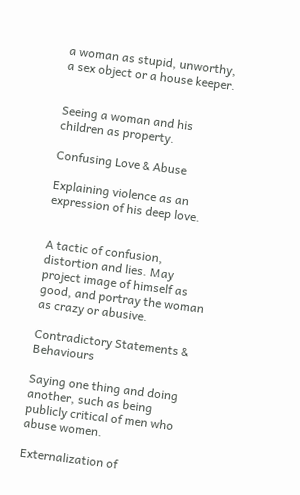a woman as stupid, unworthy, a sex object or a house keeper.


Seeing a woman and his children as property.

Confusing Love & Abuse

Explaining violence as an expression of his deep love.


A tactic of confusion, distortion and lies. May project image of himself as good, and portray the woman as crazy or abusive.

Contradictory Statements & Behaviours

Saying one thing and doing another, such as being publicly critical of men who abuse women.

Externalization of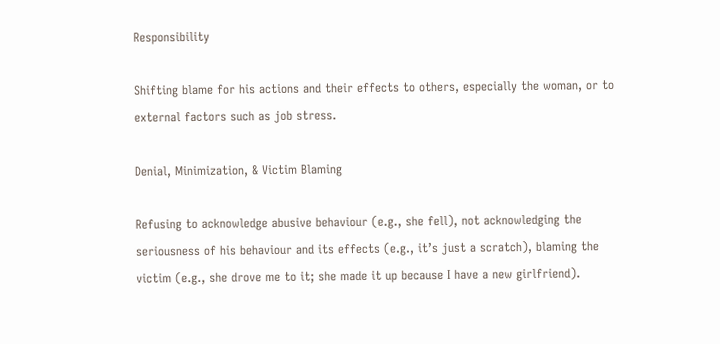Responsibility

Shifting blame for his actions and their effects to others, especially the woman, or to external factors such as job stress.

Denial, Minimization, & Victim Blaming

Refusing to acknowledge abusive behaviour (e.g., she fell), not acknowledging the seriousness of his behaviour and its effects (e.g., it’s just a scratch), blaming the victim (e.g., she drove me to it; she made it up because I have a new girlfriend).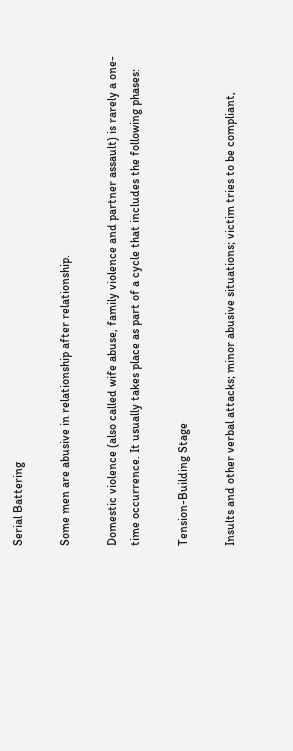Serial Battering

Some men are abusive in relationship after relationship.

Domestic violence (also called wife abuse, family violence and partner assault) is rarely a one-time occurrence. It usually takes place as part of a cycle that includes the following phases:

Tension-Building Stage

Insults and other verbal attacks; minor abusive situations; victim tries to be compliant,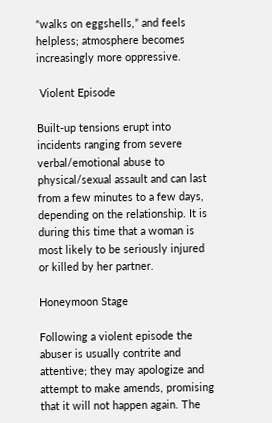“walks on eggshells,” and feels helpless; atmosphere becomes increasingly more oppressive.

 Violent Episode

Built-up tensions erupt into incidents ranging from severe verbal/emotional abuse to physical/sexual assault and can last from a few minutes to a few days, depending on the relationship. It is during this time that a woman is most likely to be seriously injured or killed by her partner.

Honeymoon Stage

Following a violent episode the abuser is usually contrite and attentive; they may apologize and attempt to make amends, promising that it will not happen again. The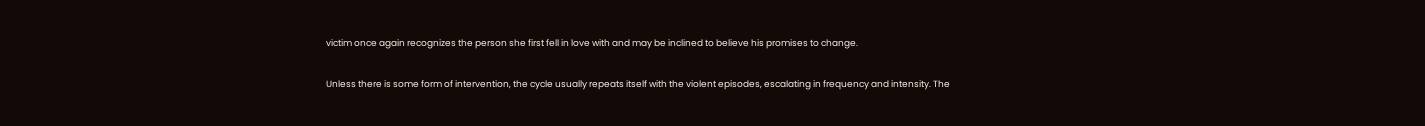victim once again recognizes the person she first fell in love with and may be inclined to believe his promises to change.


Unless there is some form of intervention, the cycle usually repeats itself with the violent episodes, escalating in frequency and intensity. The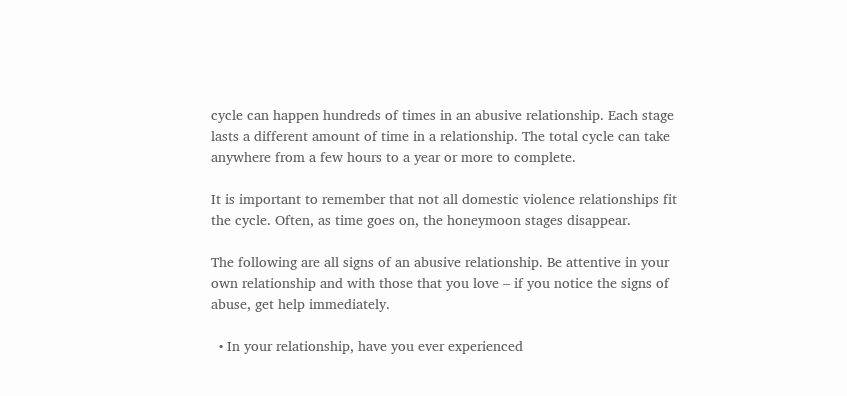cycle can happen hundreds of times in an abusive relationship. Each stage lasts a different amount of time in a relationship. The total cycle can take anywhere from a few hours to a year or more to complete.

It is important to remember that not all domestic violence relationships fit the cycle. Often, as time goes on, the honeymoon stages disappear.

The following are all signs of an abusive relationship. Be attentive in your own relationship and with those that you love – if you notice the signs of abuse, get help immediately.

  • In your relationship, have you ever experienced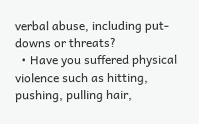verbal abuse, including put-downs or threats?
  • Have you suffered physical violence such as hitting, pushing, pulling hair,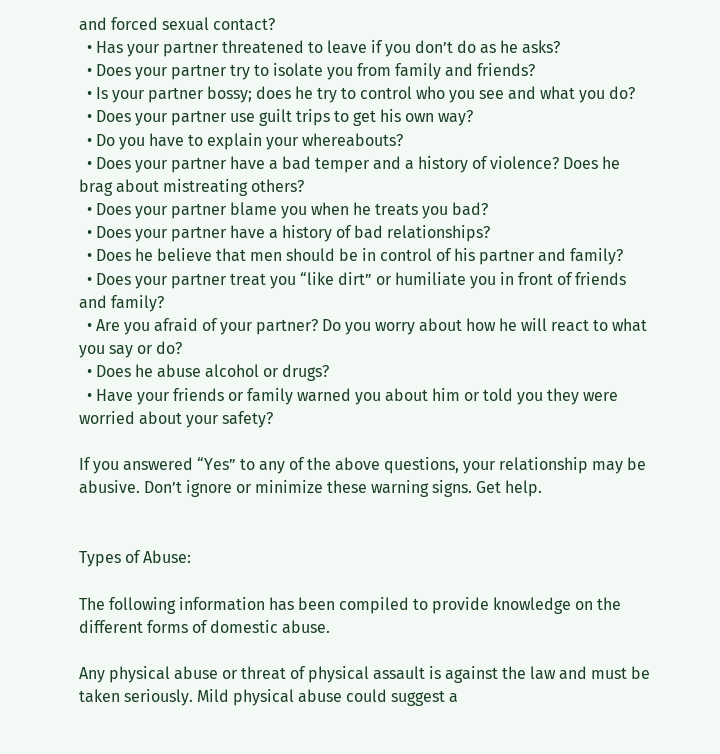and forced sexual contact?
  • Has your partner threatened to leave if you don’t do as he asks?
  • Does your partner try to isolate you from family and friends?
  • Is your partner bossy; does he try to control who you see and what you do?
  • Does your partner use guilt trips to get his own way?
  • Do you have to explain your whereabouts?
  • Does your partner have a bad temper and a history of violence? Does he brag about mistreating others?
  • Does your partner blame you when he treats you bad?
  • Does your partner have a history of bad relationships?
  • Does he believe that men should be in control of his partner and family?
  • Does your partner treat you “like dirt” or humiliate you in front of friends and family?
  • Are you afraid of your partner? Do you worry about how he will react to what you say or do?
  • Does he abuse alcohol or drugs?
  • Have your friends or family warned you about him or told you they were worried about your safety?

If you answered “Yes” to any of the above questions, your relationship may be abusive. Don’t ignore or minimize these warning signs. Get help.


Types of Abuse:

The following information has been compiled to provide knowledge on the different forms of domestic abuse.

Any physical abuse or threat of physical assault is against the law and must be taken seriously. Mild physical abuse could suggest a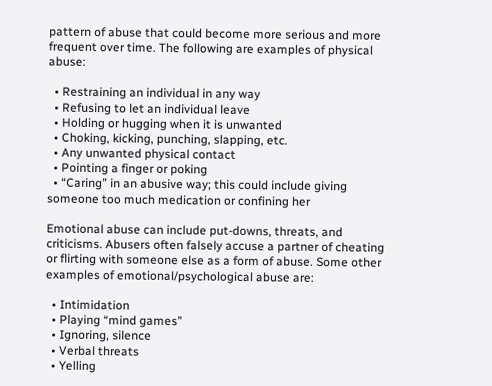pattern of abuse that could become more serious and more frequent over time. The following are examples of physical abuse:

  • Restraining an individual in any way
  • Refusing to let an individual leave
  • Holding or hugging when it is unwanted
  • Choking, kicking, punching, slapping, etc.
  • Any unwanted physical contact
  • Pointing a finger or poking
  • “Caring” in an abusive way; this could include giving someone too much medication or confining her

Emotional abuse can include put-downs, threats, and criticisms. Abusers often falsely accuse a partner of cheating or flirting with someone else as a form of abuse. Some other examples of emotional/psychological abuse are:

  • Intimidation
  • Playing “mind games”
  • Ignoring, silence
  • Verbal threats
  • Yelling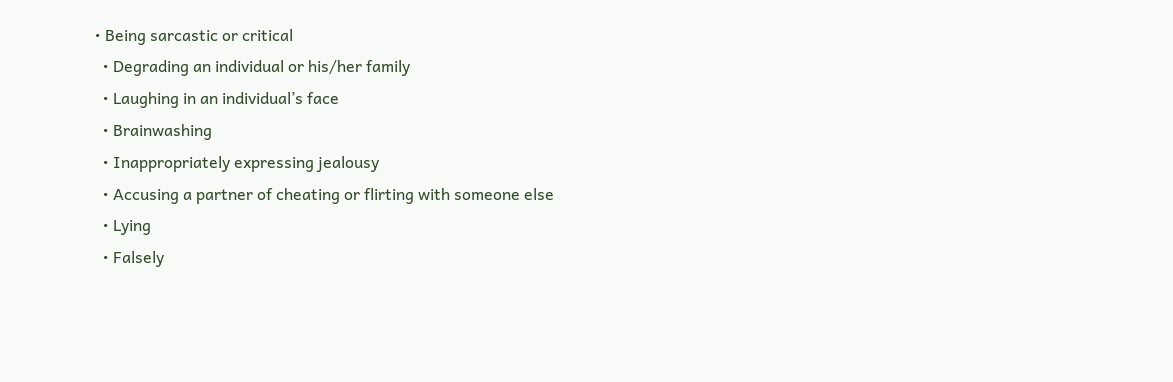• Being sarcastic or critical
  • Degrading an individual or his/her family
  • Laughing in an individual’s face
  • Brainwashing
  • Inappropriately expressing jealousy
  • Accusing a partner of cheating or flirting with someone else
  • Lying
  • Falsely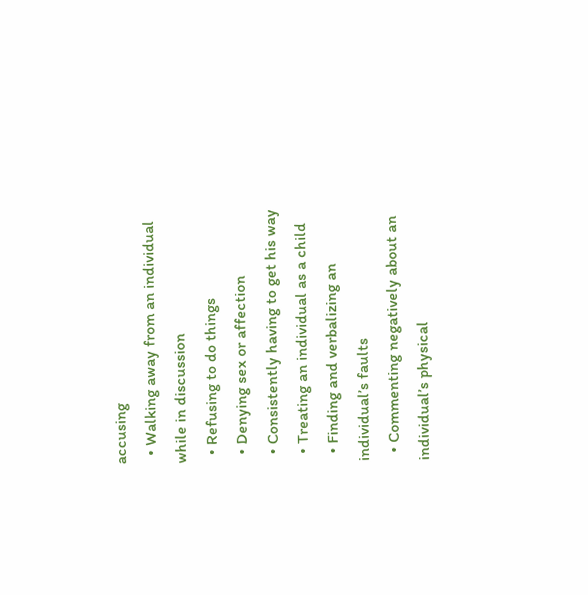accusing
  • Walking away from an individual while in discussion
  • Refusing to do things
  • Denying sex or affection
  • Consistently having to get his way
  • Treating an individual as a child
  • Finding and verbalizing an individual’s faults
  • Commenting negatively about an individual’s physical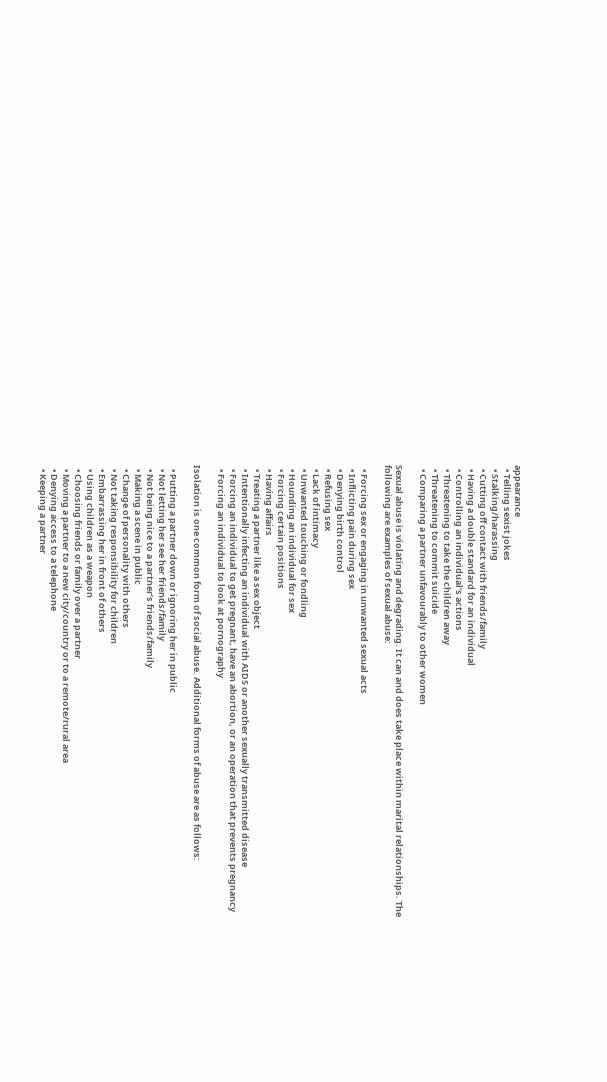appearance
  • Telling sexist jokes
  • Stalking/harassing
  • Cutting off contact with friends/family
  • Having a double standard for an individual
  • Controlling an individual’s actions
  • Threatening to take the children away
  • Threatening to commit suicide
  • Comparing a partner unfavourably to other women

Sexual abuse is violating and degrading. It can and does take place within marital relationships. The following are examples of sexual abuse:

  • Forcing sex or engaging in unwanted sexual acts
  • Inflicting pain during sex
  • Denying birth control
  • Refusing sex
  • Lack of intimacy
  • Unwanted touching or fondling
  • Hounding an individual for sex
  • Forcing certain positions
  • Having affairs
  • Treating a partner like a sex object
  • Intentionally infecting an individual with AIDS or another sexually transmitted disease
  • Forcing an individual to get pregnant, have an abortion, or an operation that prevents pregnancy
  • Forcing an individual to look at pornography

Isolation is one common form of social abuse. Additional forms of abuse are as follows:

  • Putting a partner down or ignoring her in public
  • Not letting her see her friends/family
  • Not being nice to a partner’s friends/family
  • Making a scene in public
  • Change of personality with others
  • Not taking responsibility for children
  • Embarrassing her in front of others
  • Using children as a weapon
  • Choosing friends or family over a partner
  • Moving a partner to a new city/country or to a remote/rural area
  • Denying access to a telephone
  • Keeping a partner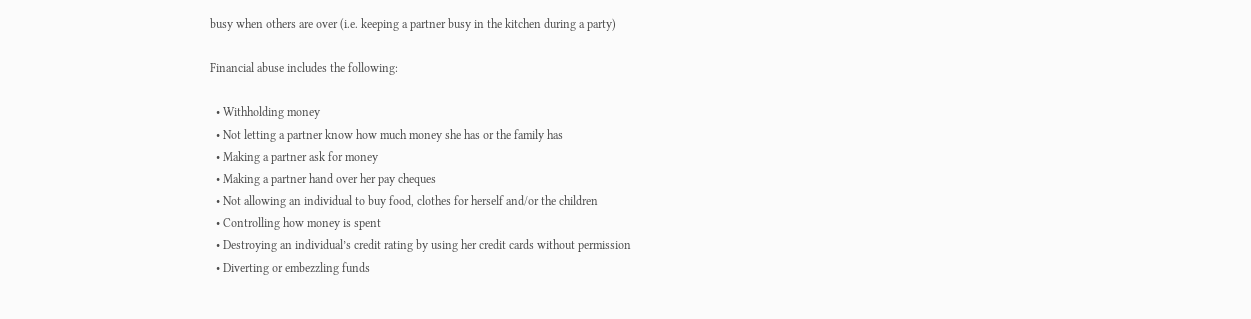busy when others are over (i.e. keeping a partner busy in the kitchen during a party)

Financial abuse includes the following:

  • Withholding money
  • Not letting a partner know how much money she has or the family has
  • Making a partner ask for money
  • Making a partner hand over her pay cheques
  • Not allowing an individual to buy food, clothes for herself and/or the children
  • Controlling how money is spent
  • Destroying an individual’s credit rating by using her credit cards without permission
  • Diverting or embezzling funds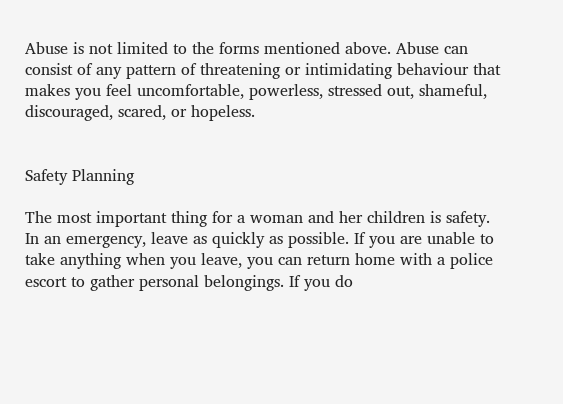Abuse is not limited to the forms mentioned above. Abuse can consist of any pattern of threatening or intimidating behaviour that makes you feel uncomfortable, powerless, stressed out, shameful, discouraged, scared, or hopeless.


Safety Planning

The most important thing for a woman and her children is safety. In an emergency, leave as quickly as possible. If you are unable to take anything when you leave, you can return home with a police escort to gather personal belongings. If you do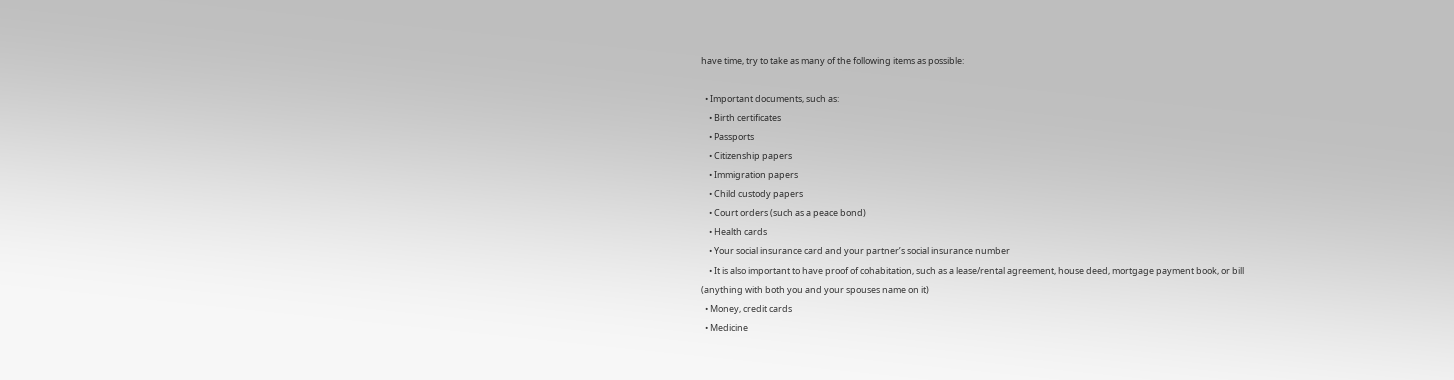have time, try to take as many of the following items as possible:

  • Important documents, such as:
    • Birth certificates
    • Passports
    • Citizenship papers
    • Immigration papers
    • Child custody papers
    • Court orders (such as a peace bond)
    • Health cards
    • Your social insurance card and your partner’s social insurance number
    • It is also important to have proof of cohabitation, such as a lease/rental agreement, house deed, mortgage payment book, or bill (anything with both you and your spouses name on it)
  • Money, credit cards
  • Medicine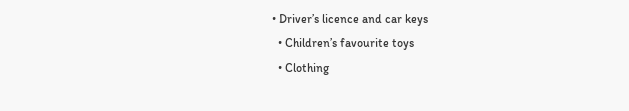• Driver’s licence and car keys
  • Children’s favourite toys
  • Clothing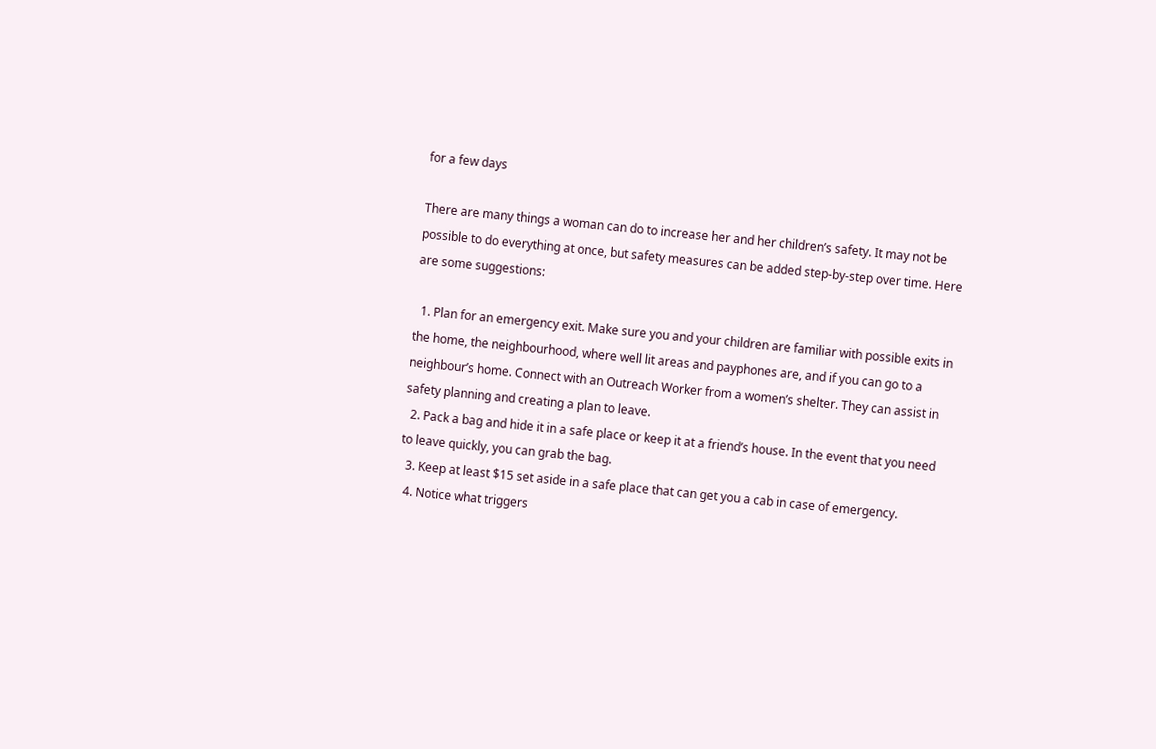for a few days

There are many things a woman can do to increase her and her children’s safety. It may not be possible to do everything at once, but safety measures can be added step-by-step over time. Here are some suggestions:

  1. Plan for an emergency exit. Make sure you and your children are familiar with possible exits in the home, the neighbourhood, where well lit areas and payphones are, and if you can go to a neighbour’s home. Connect with an Outreach Worker from a women’s shelter. They can assist in safety planning and creating a plan to leave.
  2. Pack a bag and hide it in a safe place or keep it at a friend’s house. In the event that you need to leave quickly, you can grab the bag.
  3. Keep at least $15 set aside in a safe place that can get you a cab in case of emergency.
  4. Notice what triggers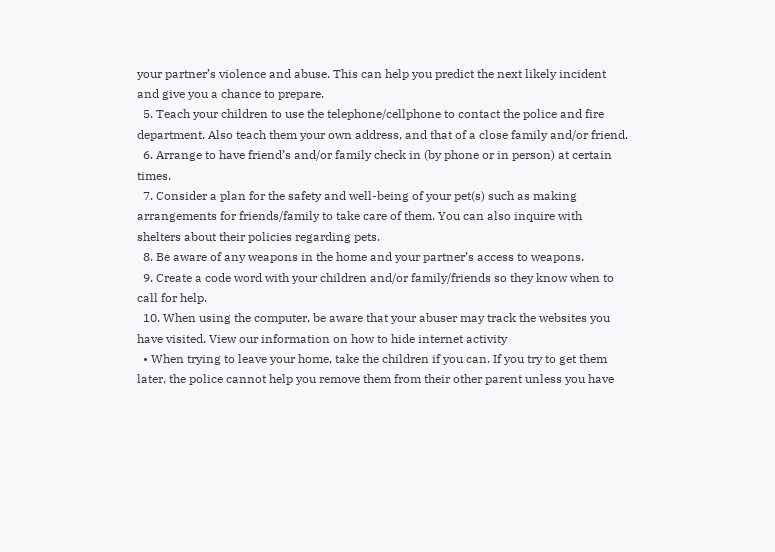your partner’s violence and abuse. This can help you predict the next likely incident and give you a chance to prepare.
  5. Teach your children to use the telephone/cellphone to contact the police and fire department. Also teach them your own address, and that of a close family and/or friend.
  6. Arrange to have friend’s and/or family check in (by phone or in person) at certain times.
  7. Consider a plan for the safety and well-being of your pet(s) such as making arrangements for friends/family to take care of them. You can also inquire with shelters about their policies regarding pets.
  8. Be aware of any weapons in the home and your partner’s access to weapons.
  9. Create a code word with your children and/or family/friends so they know when to call for help.
  10. When using the computer, be aware that your abuser may track the websites you have visited. View our information on how to hide internet activity
  • When trying to leave your home, take the children if you can. If you try to get them later, the police cannot help you remove them from their other parent unless you have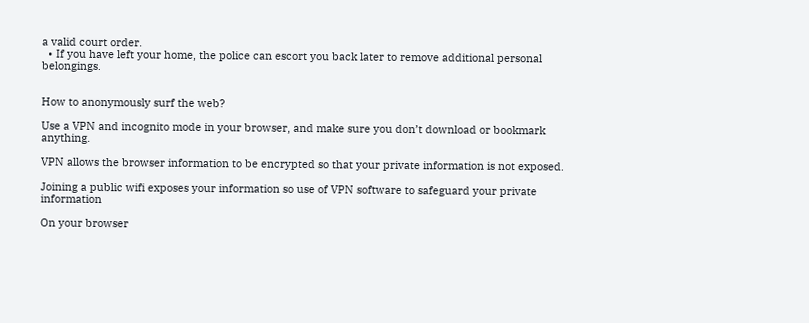a valid court order.
  • If you have left your home, the police can escort you back later to remove additional personal belongings.


How to anonymously surf the web?

Use a VPN and incognito mode in your browser, and make sure you don’t download or bookmark anything.

VPN allows the browser information to be encrypted so that your private information is not exposed.

Joining a public wifi exposes your information so use of VPN software to safeguard your private information

On your browser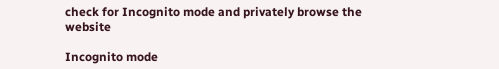check for Incognito mode and privately browse the website

Incognito mode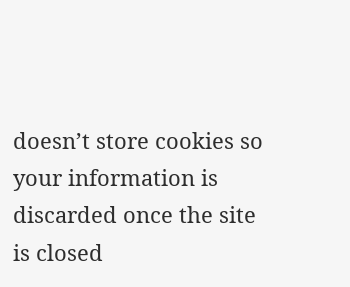doesn’t store cookies so your information is discarded once the site is closed